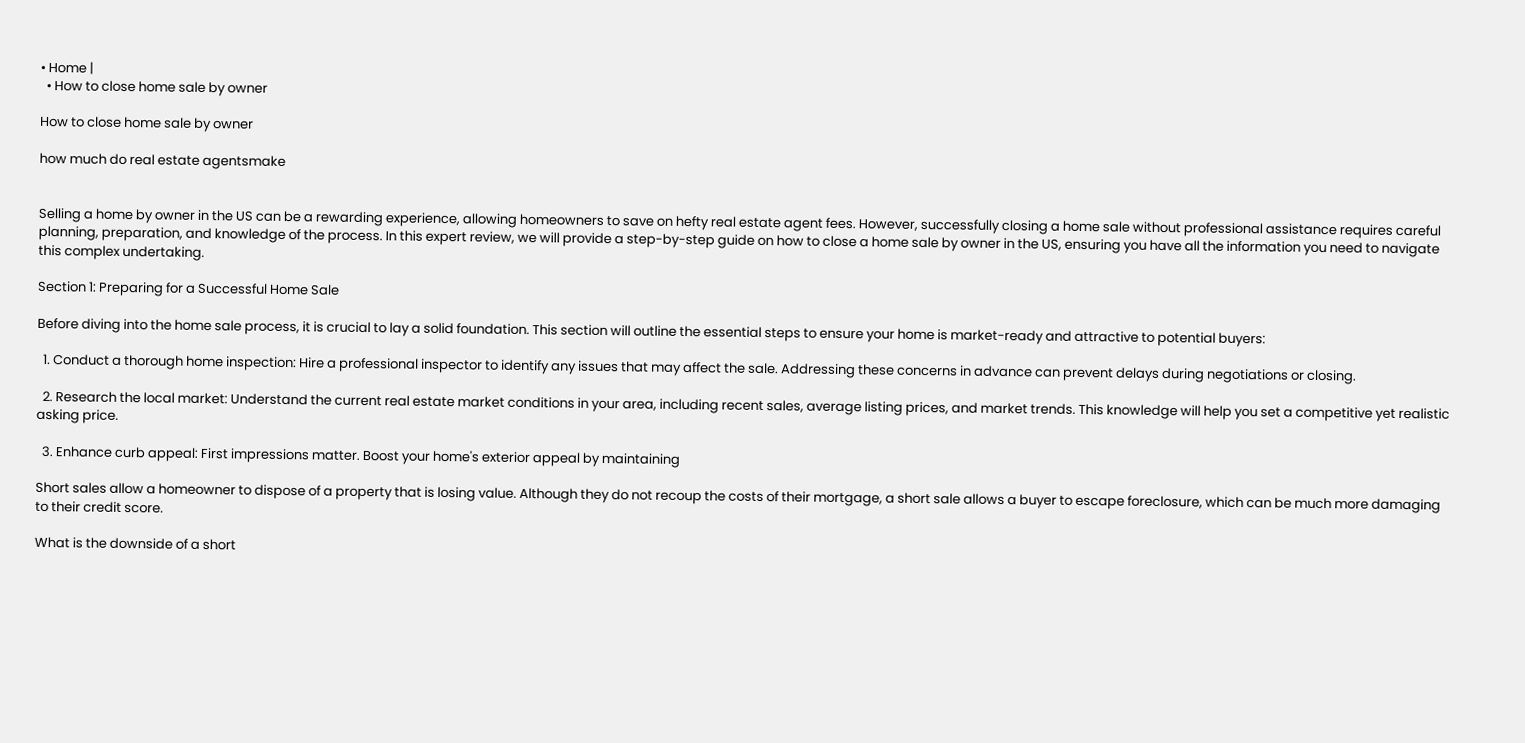• Home |
  • How to close home sale by owner

How to close home sale by owner

how much do real estate agentsmake


Selling a home by owner in the US can be a rewarding experience, allowing homeowners to save on hefty real estate agent fees. However, successfully closing a home sale without professional assistance requires careful planning, preparation, and knowledge of the process. In this expert review, we will provide a step-by-step guide on how to close a home sale by owner in the US, ensuring you have all the information you need to navigate this complex undertaking.

Section 1: Preparing for a Successful Home Sale

Before diving into the home sale process, it is crucial to lay a solid foundation. This section will outline the essential steps to ensure your home is market-ready and attractive to potential buyers:

  1. Conduct a thorough home inspection: Hire a professional inspector to identify any issues that may affect the sale. Addressing these concerns in advance can prevent delays during negotiations or closing.

  2. Research the local market: Understand the current real estate market conditions in your area, including recent sales, average listing prices, and market trends. This knowledge will help you set a competitive yet realistic asking price.

  3. Enhance curb appeal: First impressions matter. Boost your home's exterior appeal by maintaining

Short sales allow a homeowner to dispose of a property that is losing value. Although they do not recoup the costs of their mortgage, a short sale allows a buyer to escape foreclosure, which can be much more damaging to their credit score.

What is the downside of a short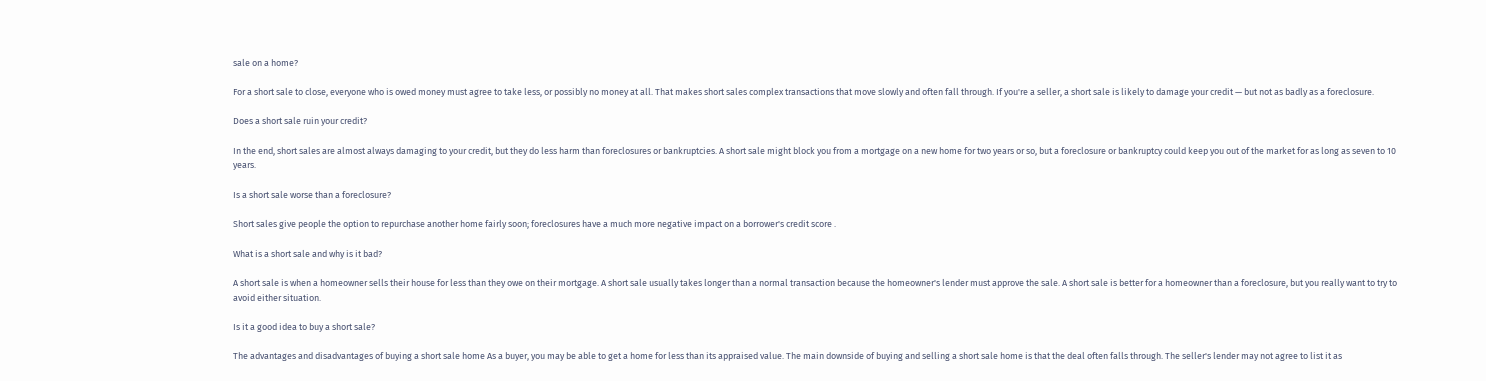sale on a home?

For a short sale to close, everyone who is owed money must agree to take less, or possibly no money at all. That makes short sales complex transactions that move slowly and often fall through. If you're a seller, a short sale is likely to damage your credit — but not as badly as a foreclosure.

Does a short sale ruin your credit?

In the end, short sales are almost always damaging to your credit, but they do less harm than foreclosures or bankruptcies. A short sale might block you from a mortgage on a new home for two years or so, but a foreclosure or bankruptcy could keep you out of the market for as long as seven to 10 years.

Is a short sale worse than a foreclosure?

Short sales give people the option to repurchase another home fairly soon; foreclosures have a much more negative impact on a borrower's credit score .

What is a short sale and why is it bad?

A short sale is when a homeowner sells their house for less than they owe on their mortgage. A short sale usually takes longer than a normal transaction because the homeowner's lender must approve the sale. A short sale is better for a homeowner than a foreclosure, but you really want to try to avoid either situation.

Is it a good idea to buy a short sale?

The advantages and disadvantages of buying a short sale home As a buyer, you may be able to get a home for less than its appraised value. The main downside of buying and selling a short sale home is that the deal often falls through. The seller's lender may not agree to list it as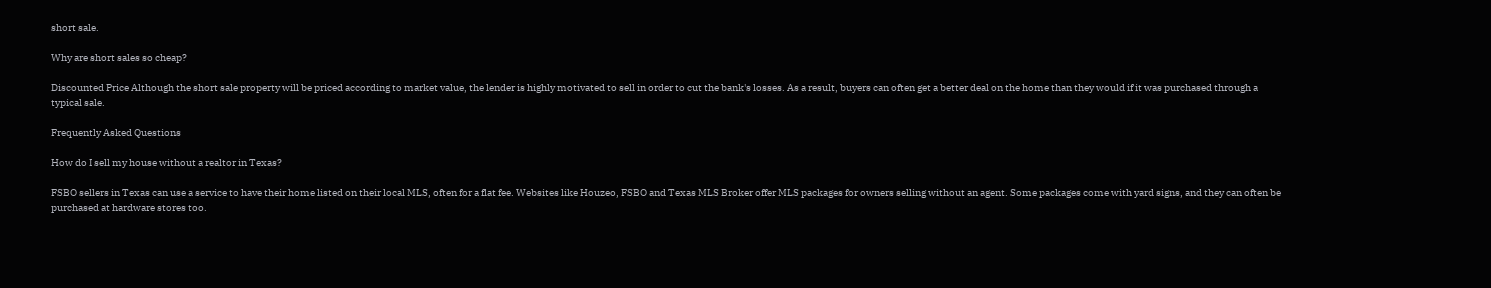short sale.

Why are short sales so cheap?

Discounted Price Although the short sale property will be priced according to market value, the lender is highly motivated to sell in order to cut the bank's losses. As a result, buyers can often get a better deal on the home than they would if it was purchased through a typical sale.

Frequently Asked Questions

How do I sell my house without a realtor in Texas?

FSBO sellers in Texas can use a service to have their home listed on their local MLS, often for a flat fee. Websites like Houzeo, FSBO and Texas MLS Broker offer MLS packages for owners selling without an agent. Some packages come with yard signs, and they can often be purchased at hardware stores too.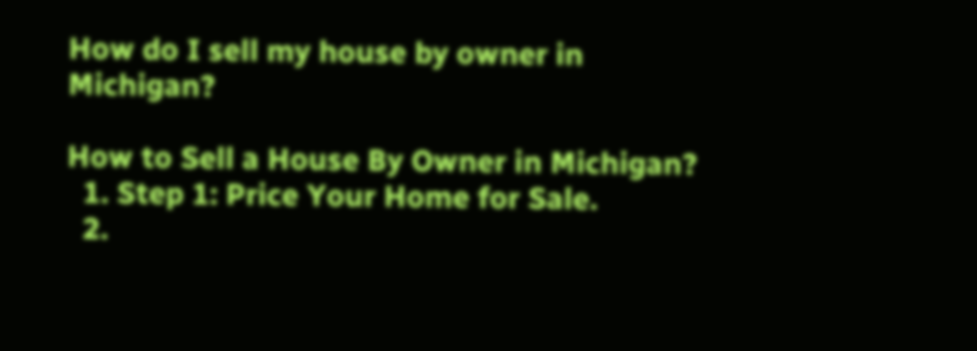How do I sell my house by owner in Michigan?

How to Sell a House By Owner in Michigan?
  1. Step 1: Price Your Home for Sale.
  2.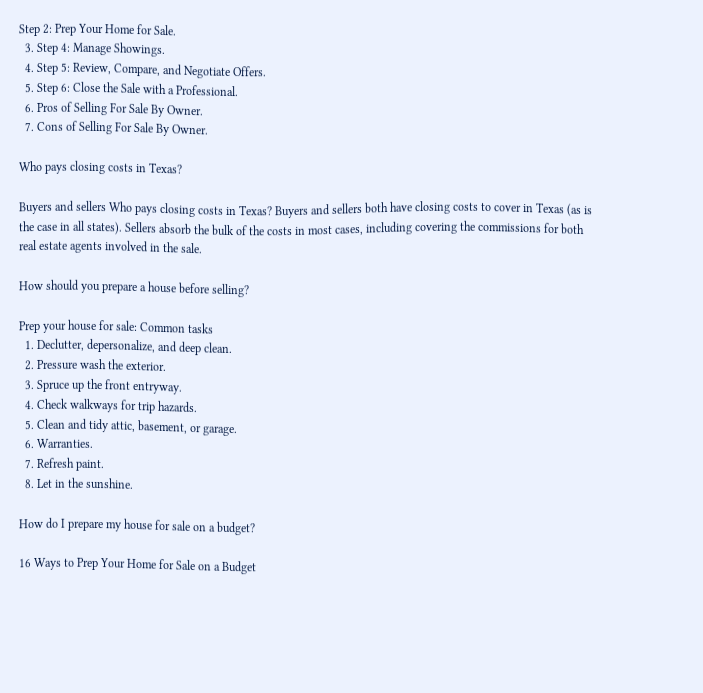Step 2: Prep Your Home for Sale.
  3. Step 4: Manage Showings.
  4. Step 5: Review, Compare, and Negotiate Offers.
  5. Step 6: Close the Sale with a Professional.
  6. Pros of Selling For Sale By Owner.
  7. Cons of Selling For Sale By Owner.

Who pays closing costs in Texas?

Buyers and sellers Who pays closing costs in Texas? Buyers and sellers both have closing costs to cover in Texas (as is the case in all states). Sellers absorb the bulk of the costs in most cases, including covering the commissions for both real estate agents involved in the sale.

How should you prepare a house before selling?

Prep your house for sale: Common tasks
  1. Declutter, depersonalize, and deep clean.
  2. Pressure wash the exterior.
  3. Spruce up the front entryway.
  4. Check walkways for trip hazards.
  5. Clean and tidy attic, basement, or garage.
  6. Warranties.
  7. Refresh paint.
  8. Let in the sunshine.

How do I prepare my house for sale on a budget?

16 Ways to Prep Your Home for Sale on a Budget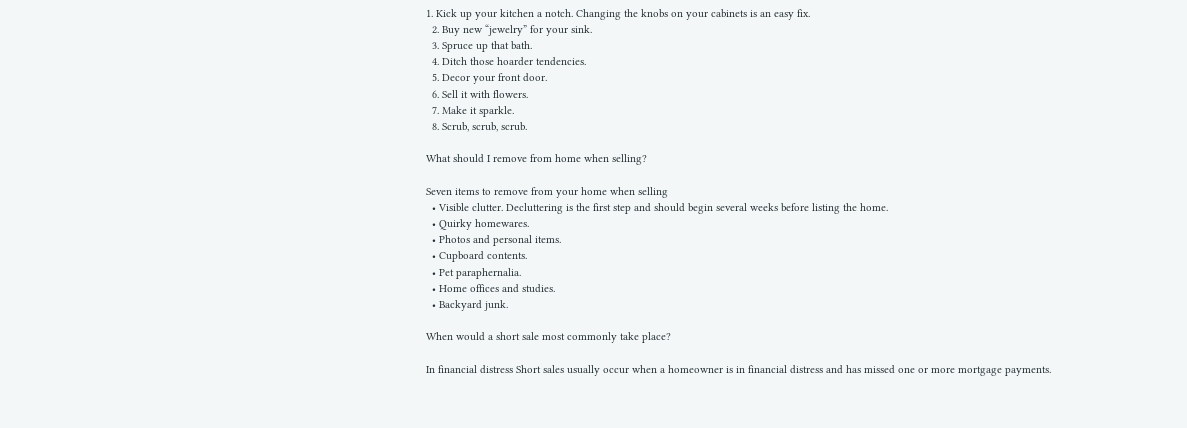1. Kick up your kitchen a notch. Changing the knobs on your cabinets is an easy fix.
  2. Buy new “jewelry” for your sink.
  3. Spruce up that bath.
  4. Ditch those hoarder tendencies.
  5. Decor your front door.
  6. Sell it with flowers.
  7. Make it sparkle.
  8. Scrub, scrub, scrub.

What should I remove from home when selling?

Seven items to remove from your home when selling
  • Visible clutter. Decluttering is the first step and should begin several weeks before listing the home.
  • Quirky homewares.
  • Photos and personal items.
  • Cupboard contents.
  • Pet paraphernalia.
  • Home offices and studies.
  • Backyard junk.

When would a short sale most commonly take place?

In financial distress Short sales usually occur when a homeowner is in financial distress and has missed one or more mortgage payments.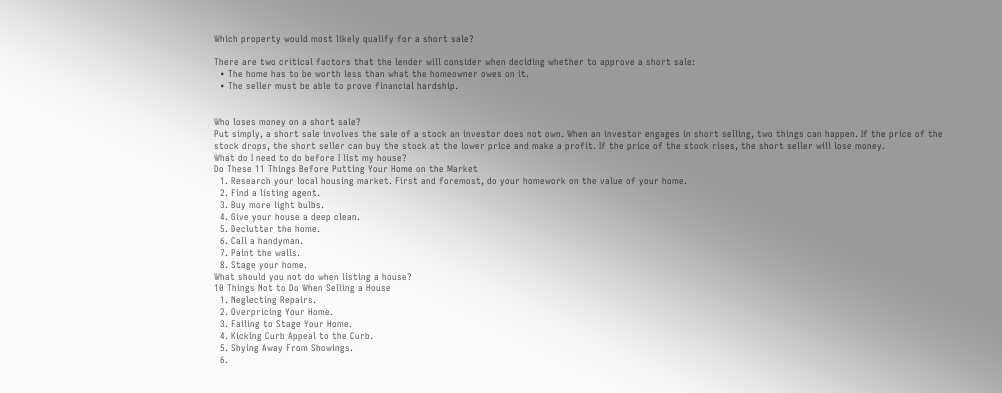Which property would most likely qualify for a short sale?

There are two critical factors that the lender will consider when deciding whether to approve a short sale:
  • The home has to be worth less than what the homeowner owes on it.
  • The seller must be able to prove financial hardship.


Who loses money on a short sale?
Put simply, a short sale involves the sale of a stock an investor does not own. When an investor engages in short selling, two things can happen. If the price of the stock drops, the short seller can buy the stock at the lower price and make a profit. If the price of the stock rises, the short seller will lose money.
What do I need to do before I list my house?
Do These 11 Things Before Putting Your Home on the Market
  1. Research your local housing market. First and foremost, do your homework on the value of your home.
  2. Find a listing agent.
  3. Buy more light bulbs.
  4. Give your house a deep clean.
  5. Declutter the home.
  6. Call a handyman.
  7. Paint the walls.
  8. Stage your home.
What should you not do when listing a house?
10 Things Not to Do When Selling a House
  1. Neglecting Repairs.
  2. Overpricing Your Home.
  3. Failing to Stage Your Home.
  4. Kicking Curb Appeal to the Curb.
  5. Shying Away From Showings.
  6.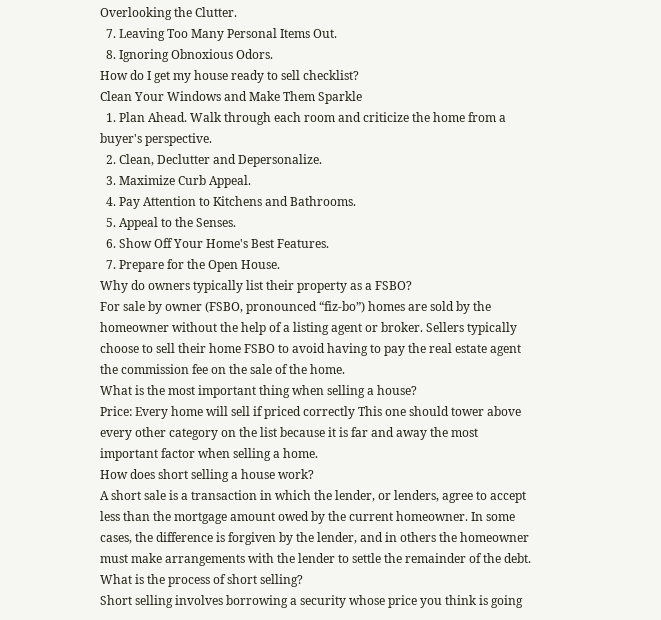Overlooking the Clutter.
  7. Leaving Too Many Personal Items Out.
  8. Ignoring Obnoxious Odors.
How do I get my house ready to sell checklist?
Clean Your Windows and Make Them Sparkle
  1. Plan Ahead. Walk through each room and criticize the home from a buyer's perspective.
  2. Clean, Declutter and Depersonalize.
  3. Maximize Curb Appeal.
  4. Pay Attention to Kitchens and Bathrooms.
  5. Appeal to the Senses.
  6. Show Off Your Home's Best Features.
  7. Prepare for the Open House.
Why do owners typically list their property as a FSBO?
For sale by owner (FSBO, pronounced “fiz-bo”) homes are sold by the homeowner without the help of a listing agent or broker. Sellers typically choose to sell their home FSBO to avoid having to pay the real estate agent the commission fee on the sale of the home.
What is the most important thing when selling a house?
Price: Every home will sell if priced correctly This one should tower above every other category on the list because it is far and away the most important factor when selling a home.
How does short selling a house work?
A short sale is a transaction in which the lender, or lenders, agree to accept less than the mortgage amount owed by the current homeowner. In some cases, the difference is forgiven by the lender, and in others the homeowner must make arrangements with the lender to settle the remainder of the debt.
What is the process of short selling?
Short selling involves borrowing a security whose price you think is going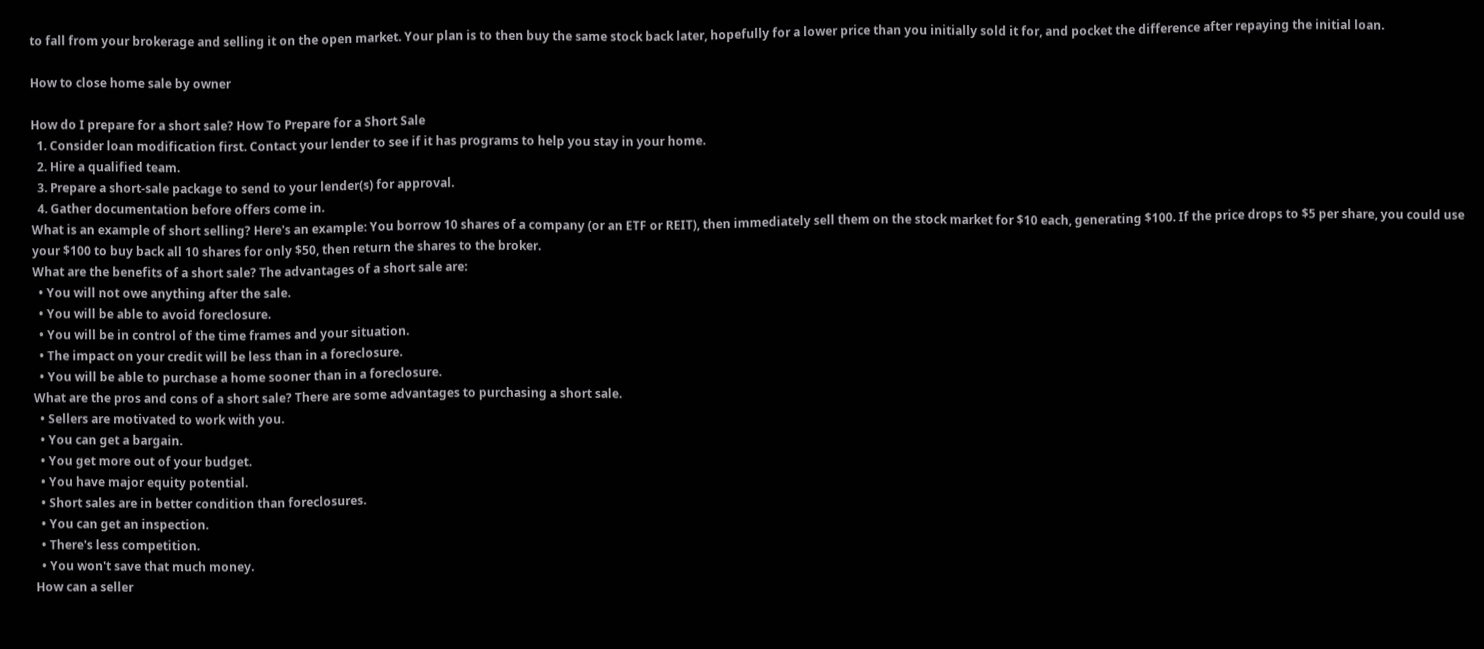to fall from your brokerage and selling it on the open market. Your plan is to then buy the same stock back later, hopefully for a lower price than you initially sold it for, and pocket the difference after repaying the initial loan.

How to close home sale by owner

How do I prepare for a short sale? How To Prepare for a Short Sale
  1. Consider loan modification first. Contact your lender to see if it has programs to help you stay in your home.
  2. Hire a qualified team.
  3. Prepare a short-sale package to send to your lender(s) for approval.
  4. Gather documentation before offers come in.
What is an example of short selling? Here's an example: You borrow 10 shares of a company (or an ETF or REIT), then immediately sell them on the stock market for $10 each, generating $100. If the price drops to $5 per share, you could use your $100 to buy back all 10 shares for only $50, then return the shares to the broker.
What are the benefits of a short sale? The advantages of a short sale are:
  • You will not owe anything after the sale.
  • You will be able to avoid foreclosure.
  • You will be in control of the time frames and your situation.
  • The impact on your credit will be less than in a foreclosure.
  • You will be able to purchase a home sooner than in a foreclosure.
What are the pros and cons of a short sale? There are some advantages to purchasing a short sale.
  • Sellers are motivated to work with you.
  • You can get a bargain.
  • You get more out of your budget.
  • You have major equity potential.
  • Short sales are in better condition than foreclosures.
  • You can get an inspection.
  • There's less competition.
  • You won't save that much money.
How can a seller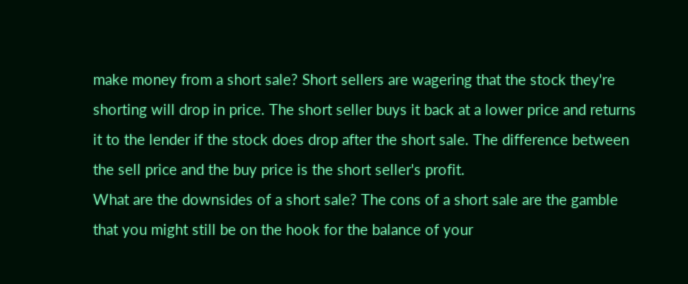make money from a short sale? Short sellers are wagering that the stock they're shorting will drop in price. The short seller buys it back at a lower price and returns it to the lender if the stock does drop after the short sale. The difference between the sell price and the buy price is the short seller's profit.
What are the downsides of a short sale? The cons of a short sale are the gamble that you might still be on the hook for the balance of your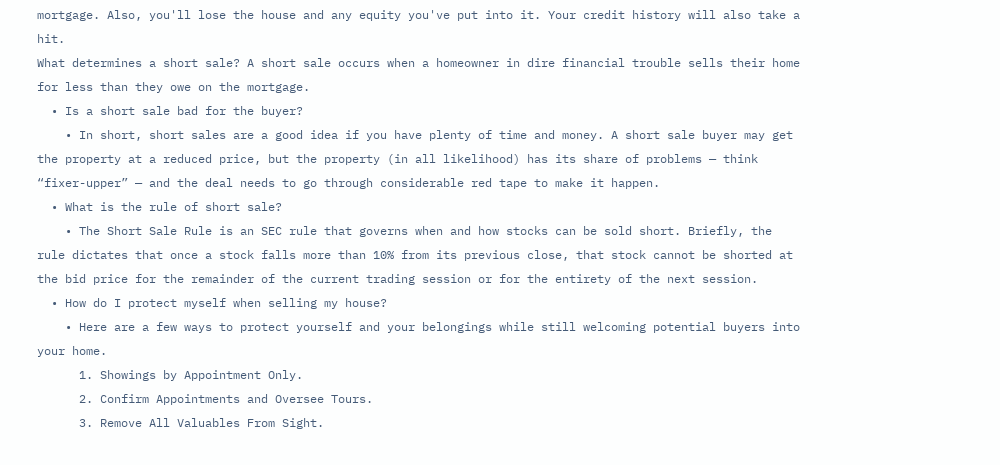mortgage. Also, you'll lose the house and any equity you've put into it. Your credit history will also take a hit.
What determines a short sale? A short sale occurs when a homeowner in dire financial trouble sells their home for less than they owe on the mortgage.
  • Is a short sale bad for the buyer?
    • In short, short sales are a good idea if you have plenty of time and money. A short sale buyer may get the property at a reduced price, but the property (in all likelihood) has its share of problems — think “fixer-upper” — and the deal needs to go through considerable red tape to make it happen.
  • What is the rule of short sale?
    • The Short Sale Rule is an SEC rule that governs when and how stocks can be sold short. Briefly, the rule dictates that once a stock falls more than 10% from its previous close, that stock cannot be shorted at the bid price for the remainder of the current trading session or for the entirety of the next session.
  • How do I protect myself when selling my house?
    • Here are a few ways to protect yourself and your belongings while still welcoming potential buyers into your home.
      1. Showings by Appointment Only.
      2. Confirm Appointments and Oversee Tours.
      3. Remove All Valuables From Sight.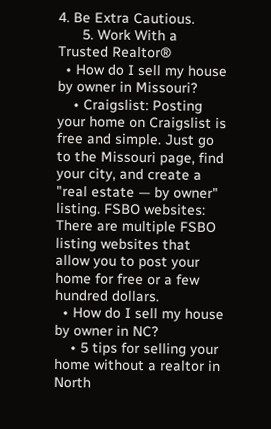4. Be Extra Cautious.
      5. Work With a Trusted Realtor®
  • How do I sell my house by owner in Missouri?
    • Craigslist: Posting your home on Craigslist is free and simple. Just go to the Missouri page, find your city, and create a "real estate — by owner" listing. FSBO websites: There are multiple FSBO listing websites that allow you to post your home for free or a few hundred dollars.
  • How do I sell my house by owner in NC?
    • 5 tips for selling your home without a realtor in North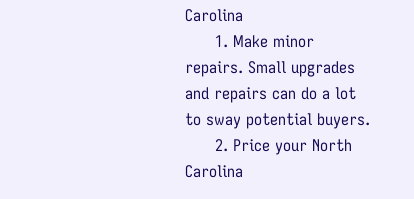Carolina
      1. Make minor repairs. Small upgrades and repairs can do a lot to sway potential buyers.
      2. Price your North Carolina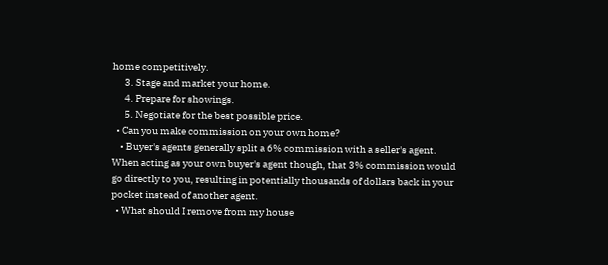home competitively.
      3. Stage and market your home.
      4. Prepare for showings.
      5. Negotiate for the best possible price.
  • Can you make commission on your own home?
    • Buyer's agents generally split a 6% commission with a seller's agent. When acting as your own buyer's agent though, that 3% commission would go directly to you, resulting in potentially thousands of dollars back in your pocket instead of another agent.
  • What should I remove from my house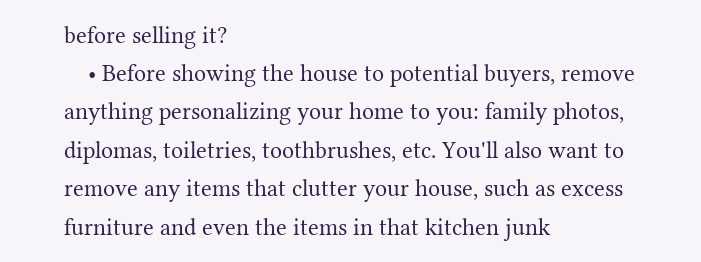before selling it?
    • Before showing the house to potential buyers, remove anything personalizing your home to you: family photos, diplomas, toiletries, toothbrushes, etc. You'll also want to remove any items that clutter your house, such as excess furniture and even the items in that kitchen junk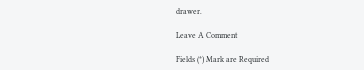drawer.

Leave A Comment

Fields (*) Mark are Required